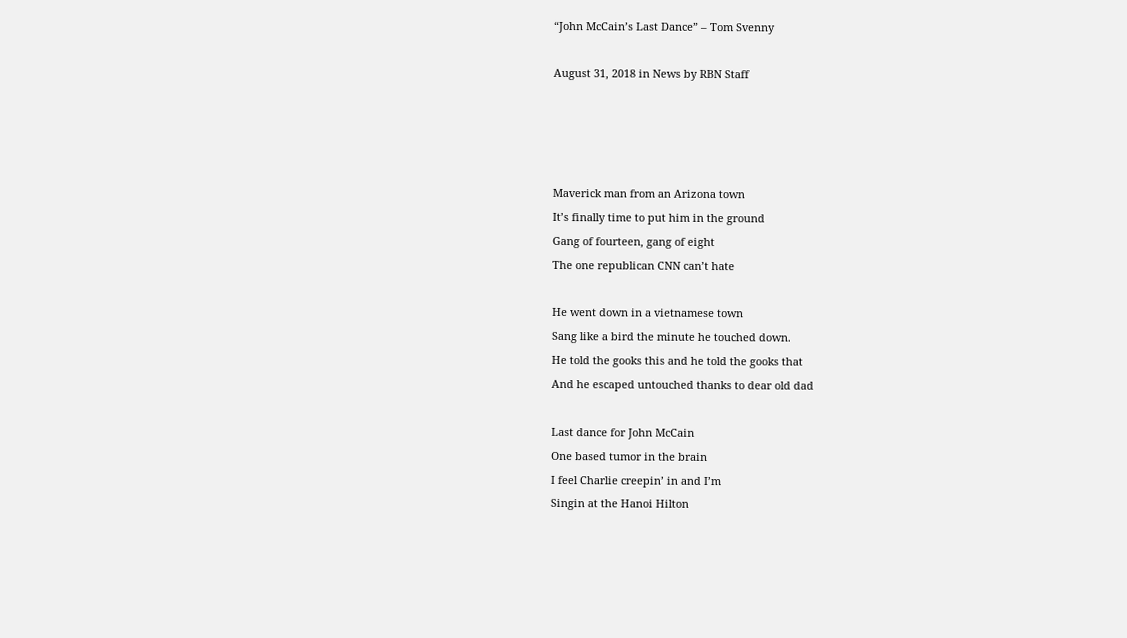“John McCain’s Last Dance” – Tom Svenny

August 31, 2018 in News by RBN Staff




Maverick man from an Arizona town
It’s finally time to put him in the ground
Gang of fourteen, gang of eight
The one republican CNN can’t hate

He went down in a vietnamese town
Sang like a bird the minute he touched down.
He told the gooks this and he told the gooks that
And he escaped untouched thanks to dear old dad

Last dance for John McCain
One based tumor in the brain
I feel Charlie creepin’ in and I’m
Singin at the Hanoi Hilton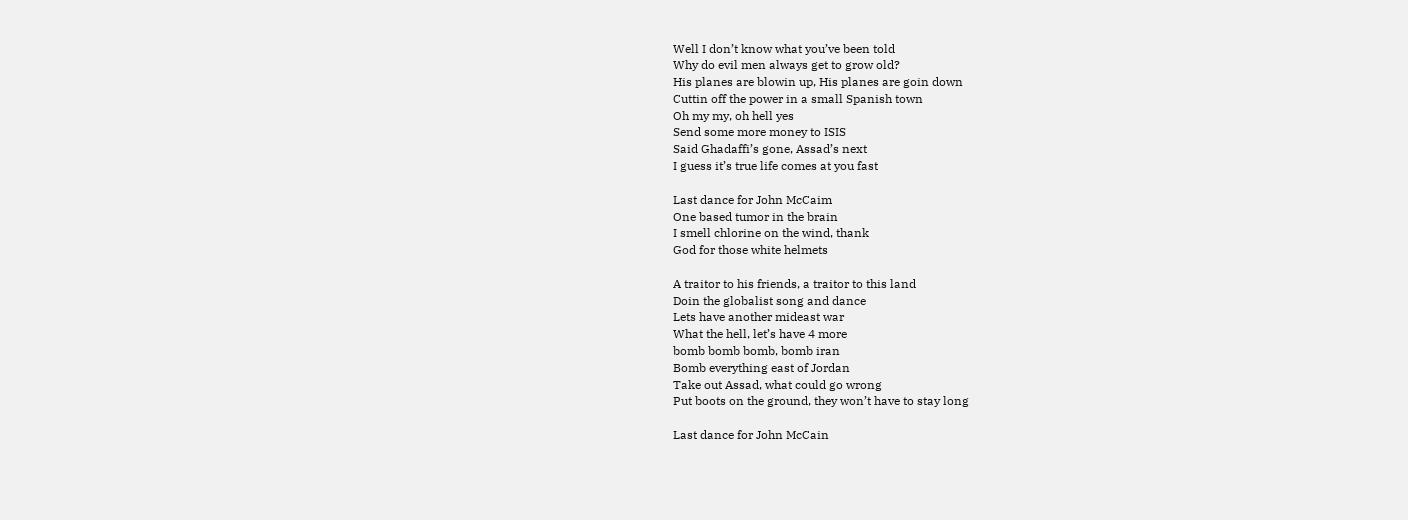Well I don’t know what you’ve been told
Why do evil men always get to grow old?
His planes are blowin up, His planes are goin down
Cuttin off the power in a small Spanish town
Oh my my, oh hell yes
Send some more money to ISIS
Said Ghadaffi’s gone, Assad’s next
I guess it’s true life comes at you fast

Last dance for John McCaim
One based tumor in the brain
I smell chlorine on the wind, thank
God for those white helmets

A traitor to his friends, a traitor to this land
Doin the globalist song and dance
Lets have another mideast war
What the hell, let’s have 4 more
bomb bomb bomb, bomb iran
Bomb everything east of Jordan
Take out Assad, what could go wrong
Put boots on the ground, they won’t have to stay long

Last dance for John McCain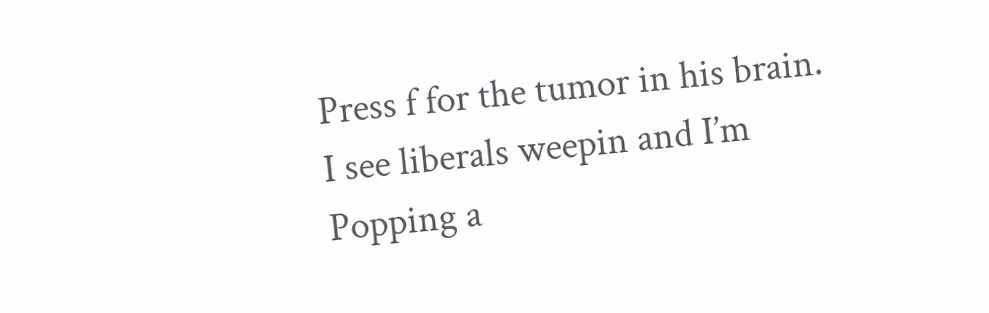Press f for the tumor in his brain.
I see liberals weepin and I’m
Popping a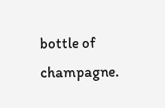bottle of champagne.